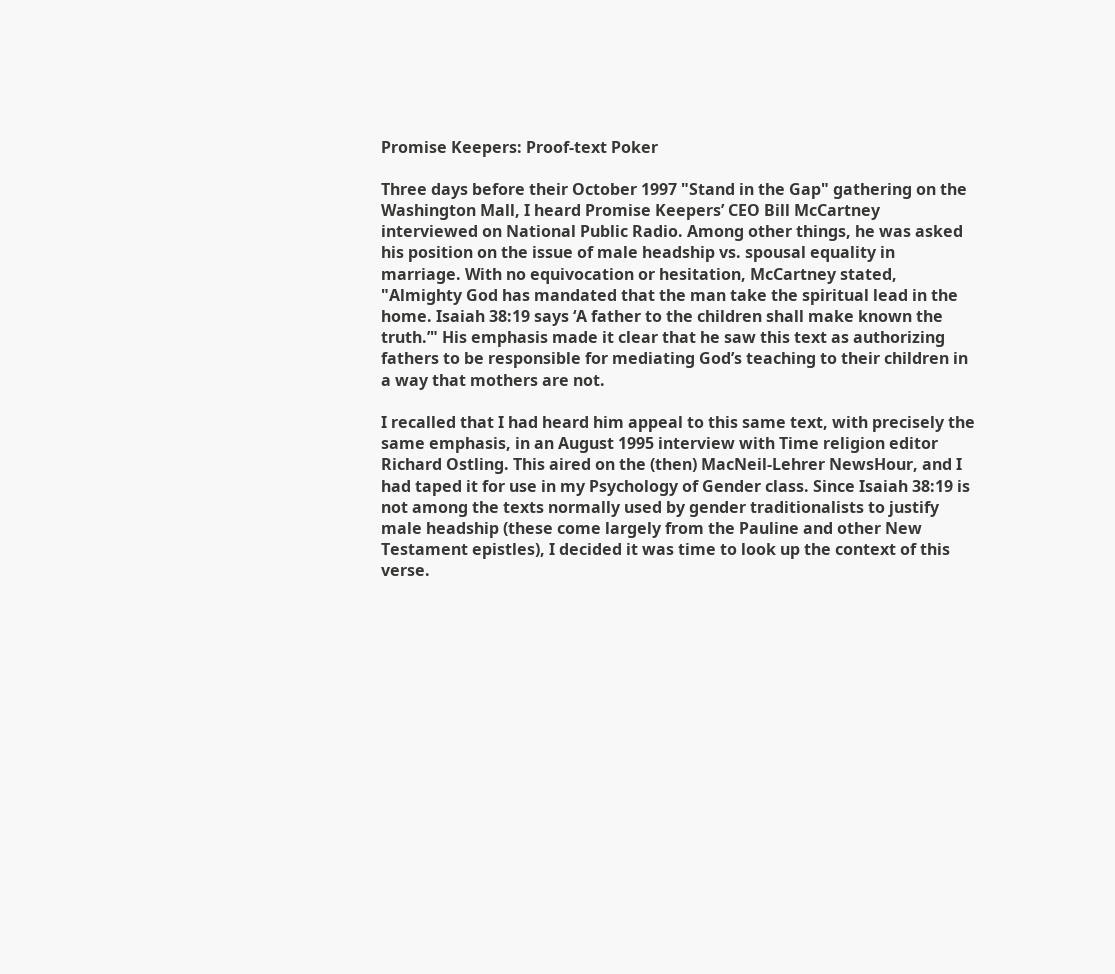Promise Keepers: Proof-text Poker

Three days before their October 1997 "Stand in the Gap" gathering on the Washington Mall, I heard Promise Keepers’ CEO Bill McCartney interviewed on National Public Radio. Among other things, he was asked his position on the issue of male headship vs. spousal equality in marriage. With no equivocation or hesitation, McCartney stated, "Almighty God has mandated that the man take the spiritual lead in the home. Isaiah 38:19 says ‘A father to the children shall make known the truth.’" His emphasis made it clear that he saw this text as authorizing fathers to be responsible for mediating God’s teaching to their children in a way that mothers are not.

I recalled that I had heard him appeal to this same text, with precisely the same emphasis, in an August 1995 interview with Time religion editor Richard Ostling. This aired on the (then) MacNeil-Lehrer NewsHour, and I had taped it for use in my Psychology of Gender class. Since Isaiah 38:19 is not among the texts normally used by gender traditionalists to justify male headship (these come largely from the Pauline and other New Testament epistles), I decided it was time to look up the context of this verse.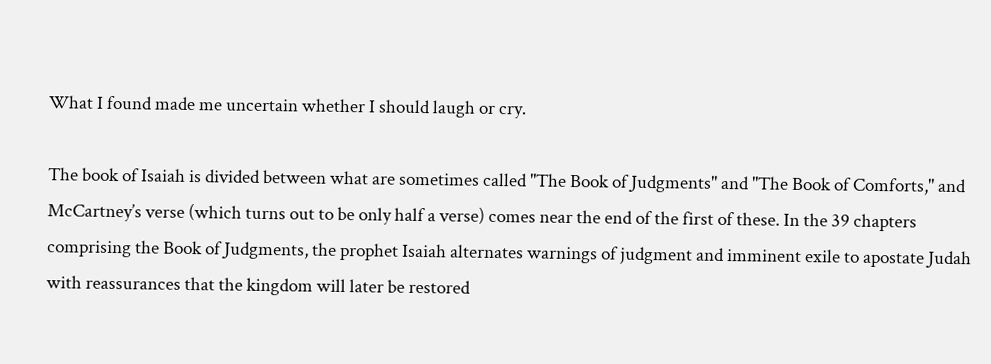What I found made me uncertain whether I should laugh or cry.

The book of Isaiah is divided between what are sometimes called "The Book of Judgments" and "The Book of Comforts," and McCartney’s verse (which turns out to be only half a verse) comes near the end of the first of these. In the 39 chapters comprising the Book of Judgments, the prophet Isaiah alternates warnings of judgment and imminent exile to apostate Judah with reassurances that the kingdom will later be restored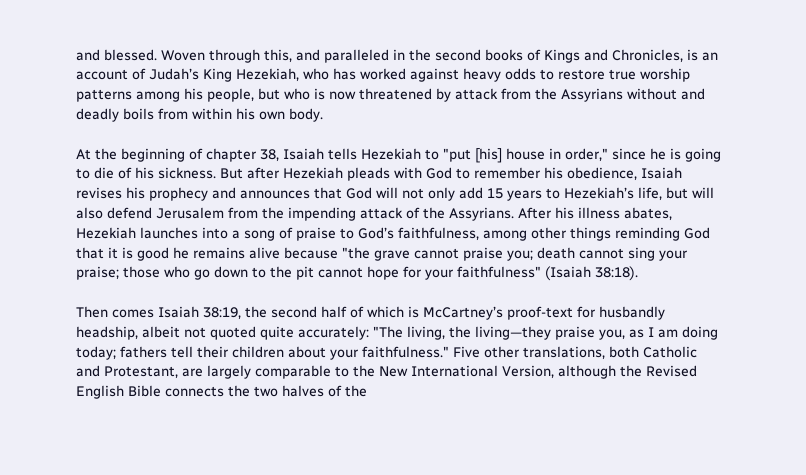and blessed. Woven through this, and paralleled in the second books of Kings and Chronicles, is an account of Judah’s King Hezekiah, who has worked against heavy odds to restore true worship patterns among his people, but who is now threatened by attack from the Assyrians without and deadly boils from within his own body.

At the beginning of chapter 38, Isaiah tells Hezekiah to "put [his] house in order," since he is going to die of his sickness. But after Hezekiah pleads with God to remember his obedience, Isaiah revises his prophecy and announces that God will not only add 15 years to Hezekiah’s life, but will also defend Jerusalem from the impending attack of the Assyrians. After his illness abates, Hezekiah launches into a song of praise to God’s faithfulness, among other things reminding God that it is good he remains alive because "the grave cannot praise you; death cannot sing your praise; those who go down to the pit cannot hope for your faithfulness" (Isaiah 38:18).

Then comes Isaiah 38:19, the second half of which is McCartney’s proof-text for husbandly headship, albeit not quoted quite accurately: "The living, the living—they praise you, as I am doing today; fathers tell their children about your faithfulness." Five other translations, both Catholic and Protestant, are largely comparable to the New International Version, although the Revised English Bible connects the two halves of the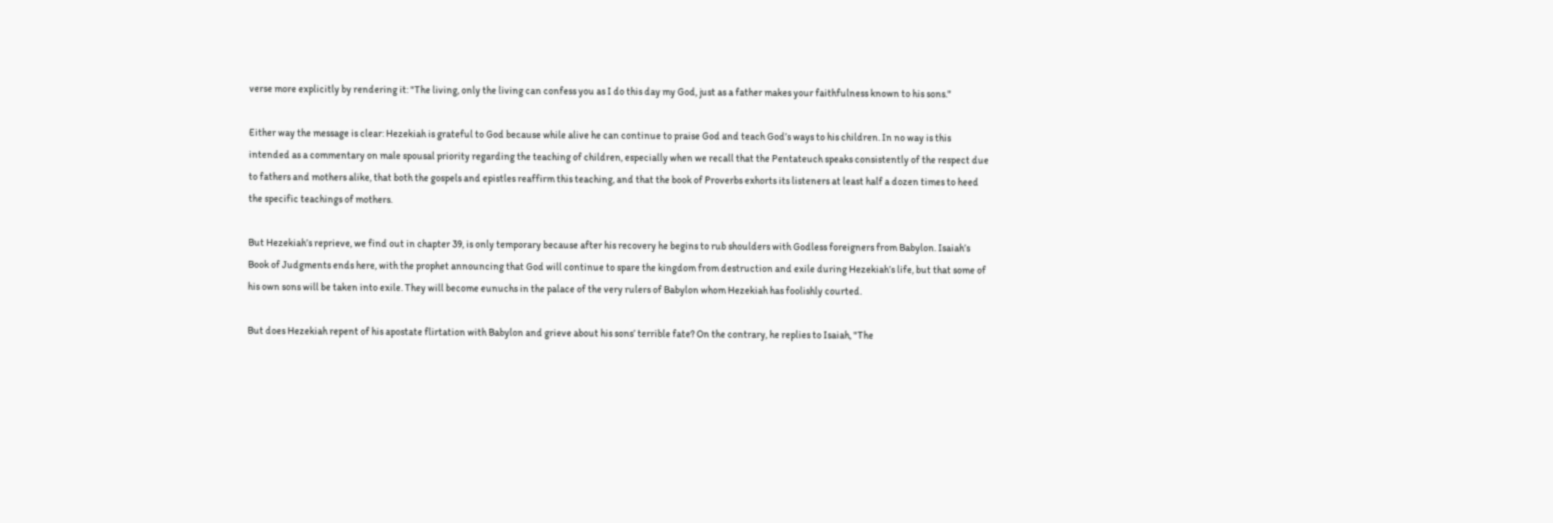verse more explicitly by rendering it: "The living, only the living can confess you as I do this day my God, just as a father makes your faithfulness known to his sons."

Either way the message is clear: Hezekiah is grateful to God because while alive he can continue to praise God and teach God’s ways to his children. In no way is this intended as a commentary on male spousal priority regarding the teaching of children, especially when we recall that the Pentateuch speaks consistently of the respect due to fathers and mothers alike, that both the gospels and epistles reaffirm this teaching, and that the book of Proverbs exhorts its listeners at least half a dozen times to heed the specific teachings of mothers.

But Hezekiah’s reprieve, we find out in chapter 39, is only temporary because after his recovery he begins to rub shoulders with Godless foreigners from Babylon. Isaiah’s Book of Judgments ends here, with the prophet announcing that God will continue to spare the kingdom from destruction and exile during Hezekiah’s life, but that some of his own sons will be taken into exile. They will become eunuchs in the palace of the very rulers of Babylon whom Hezekiah has foolishly courted.

But does Hezekiah repent of his apostate flirtation with Babylon and grieve about his sons’ terrible fate? On the contrary, he replies to Isaiah, "The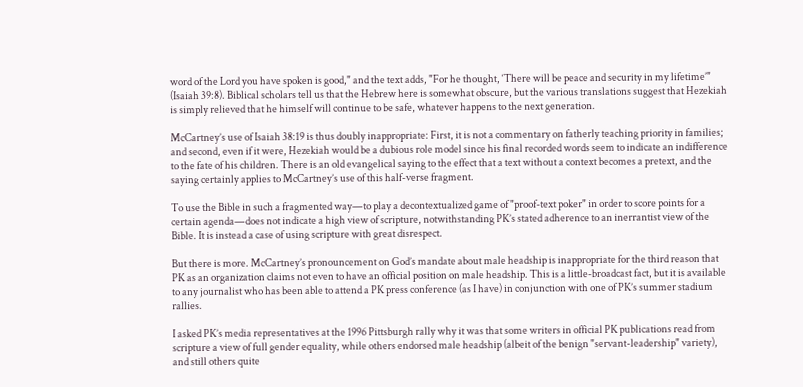word of the Lord you have spoken is good," and the text adds, "For he thought, ‘There will be peace and security in my lifetime’" (Isaiah 39:8). Biblical scholars tell us that the Hebrew here is somewhat obscure, but the various translations suggest that Hezekiah is simply relieved that he himself will continue to be safe, whatever happens to the next generation.

McCartney’s use of Isaiah 38:19 is thus doubly inappropriate: First, it is not a commentary on fatherly teaching priority in families; and second, even if it were, Hezekiah would be a dubious role model since his final recorded words seem to indicate an indifference to the fate of his children. There is an old evangelical saying to the effect that a text without a context becomes a pretext, and the saying certainly applies to McCartney’s use of this half-verse fragment.

To use the Bible in such a fragmented way—to play a decontextualized game of "proof-text poker" in order to score points for a certain agenda—does not indicate a high view of scripture, notwithstanding PK’s stated adherence to an inerrantist view of the Bible. It is instead a case of using scripture with great disrespect.

But there is more. McCartney’s pronouncement on God’s mandate about male headship is inappropriate for the third reason that PK as an organization claims not even to have an official position on male headship. This is a little-broadcast fact, but it is available to any journalist who has been able to attend a PK press conference (as I have) in conjunction with one of PK’s summer stadium rallies.

I asked PK’s media representatives at the 1996 Pittsburgh rally why it was that some writers in official PK publications read from scripture a view of full gender equality, while others endorsed male headship (albeit of the benign "servant-leadership" variety), and still others quite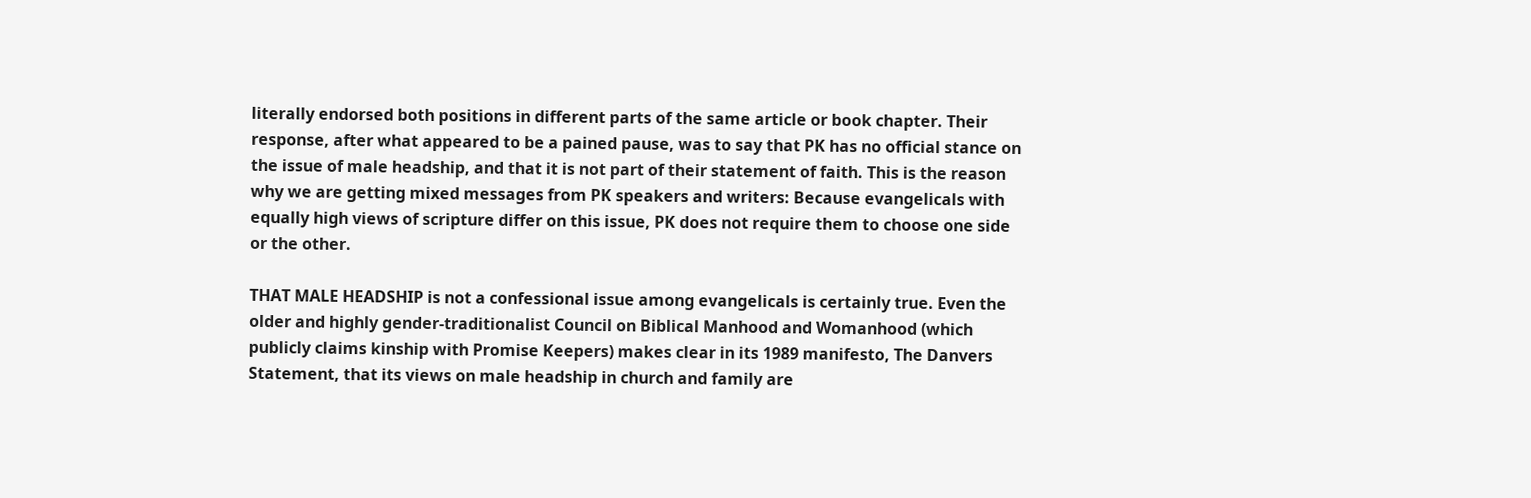literally endorsed both positions in different parts of the same article or book chapter. Their response, after what appeared to be a pained pause, was to say that PK has no official stance on the issue of male headship, and that it is not part of their statement of faith. This is the reason why we are getting mixed messages from PK speakers and writers: Because evangelicals with equally high views of scripture differ on this issue, PK does not require them to choose one side or the other.

THAT MALE HEADSHIP is not a confessional issue among evangelicals is certainly true. Even the older and highly gender-traditionalist Council on Biblical Manhood and Womanhood (which publicly claims kinship with Promise Keepers) makes clear in its 1989 manifesto, The Danvers Statement, that its views on male headship in church and family are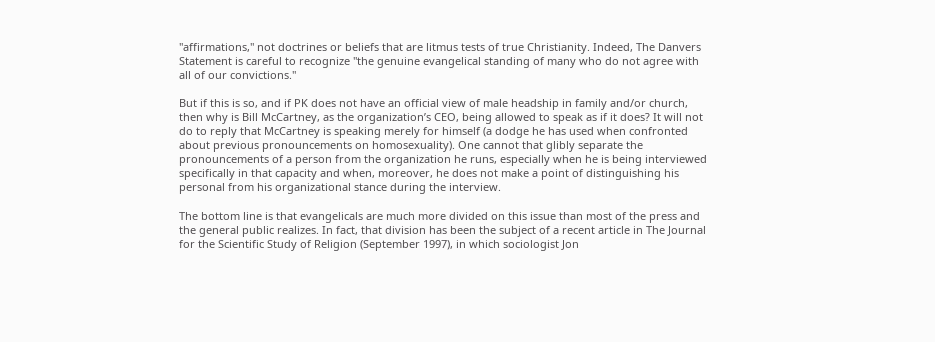"affirmations," not doctrines or beliefs that are litmus tests of true Christianity. Indeed, The Danvers Statement is careful to recognize "the genuine evangelical standing of many who do not agree with all of our convictions."

But if this is so, and if PK does not have an official view of male headship in family and/or church, then why is Bill McCartney, as the organization’s CEO, being allowed to speak as if it does? It will not do to reply that McCartney is speaking merely for himself (a dodge he has used when confronted about previous pronouncements on homosexuality). One cannot that glibly separate the pronouncements of a person from the organization he runs, especially when he is being interviewed specifically in that capacity and when, moreover, he does not make a point of distinguishing his personal from his organizational stance during the interview.

The bottom line is that evangelicals are much more divided on this issue than most of the press and the general public realizes. In fact, that division has been the subject of a recent article in The Journal for the Scientific Study of Religion (September 1997), in which sociologist Jon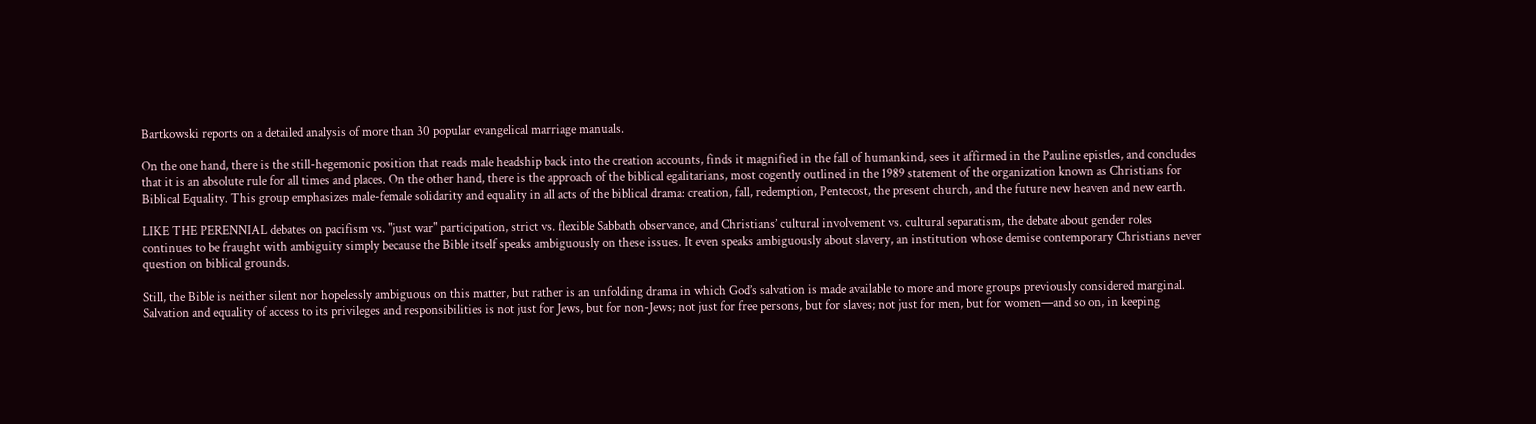Bartkowski reports on a detailed analysis of more than 30 popular evangelical marriage manuals.

On the one hand, there is the still-hegemonic position that reads male headship back into the creation accounts, finds it magnified in the fall of humankind, sees it affirmed in the Pauline epistles, and concludes that it is an absolute rule for all times and places. On the other hand, there is the approach of the biblical egalitarians, most cogently outlined in the 1989 statement of the organization known as Christians for Biblical Equality. This group emphasizes male-female solidarity and equality in all acts of the biblical drama: creation, fall, redemption, Pentecost, the present church, and the future new heaven and new earth.

LIKE THE PERENNIAL debates on pacifism vs. "just war" participation, strict vs. flexible Sabbath observance, and Christians’ cultural involvement vs. cultural separatism, the debate about gender roles continues to be fraught with ambiguity simply because the Bible itself speaks ambiguously on these issues. It even speaks ambiguously about slavery, an institution whose demise contemporary Christians never question on biblical grounds.

Still, the Bible is neither silent nor hopelessly ambiguous on this matter, but rather is an unfolding drama in which God’s salvation is made available to more and more groups previously considered marginal. Salvation and equality of access to its privileges and responsibilities is not just for Jews, but for non-Jews; not just for free persons, but for slaves; not just for men, but for women—and so on, in keeping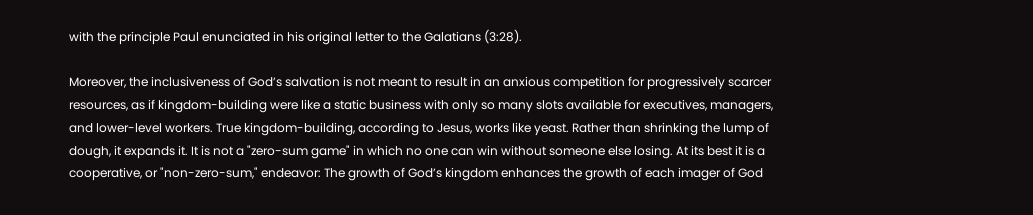with the principle Paul enunciated in his original letter to the Galatians (3:28).

Moreover, the inclusiveness of God’s salvation is not meant to result in an anxious competition for progressively scarcer resources, as if kingdom-building were like a static business with only so many slots available for executives, managers, and lower-level workers. True kingdom-building, according to Jesus, works like yeast. Rather than shrinking the lump of dough, it expands it. It is not a "zero-sum game" in which no one can win without someone else losing. At its best it is a cooperative, or "non-zero-sum," endeavor: The growth of God’s kingdom enhances the growth of each imager of God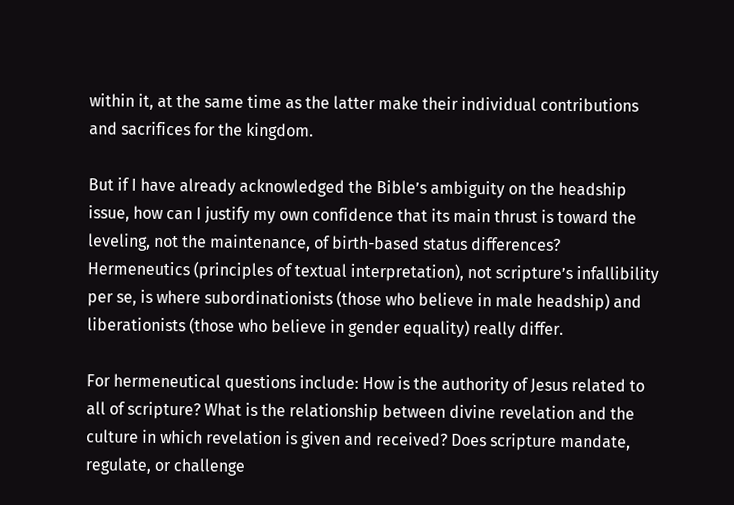within it, at the same time as the latter make their individual contributions and sacrifices for the kingdom.

But if I have already acknowledged the Bible’s ambiguity on the headship issue, how can I justify my own confidence that its main thrust is toward the leveling, not the maintenance, of birth-based status differences? Hermeneutics (principles of textual interpretation), not scripture’s infallibility per se, is where subordinationists (those who believe in male headship) and liberationists (those who believe in gender equality) really differ.

For hermeneutical questions include: How is the authority of Jesus related to all of scripture? What is the relationship between divine revelation and the culture in which revelation is given and received? Does scripture mandate, regulate, or challenge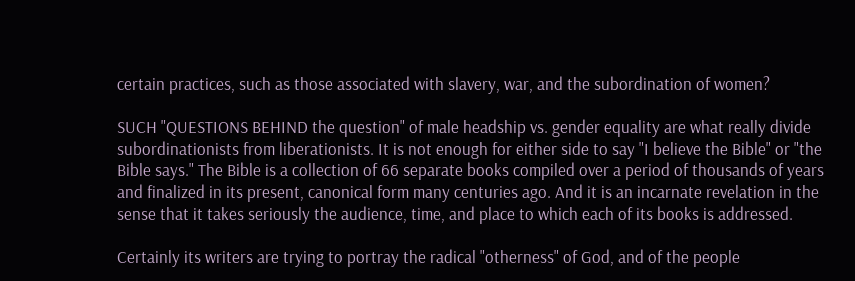certain practices, such as those associated with slavery, war, and the subordination of women?

SUCH "QUESTIONS BEHIND the question" of male headship vs. gender equality are what really divide subordinationists from liberationists. It is not enough for either side to say "I believe the Bible" or "the Bible says." The Bible is a collection of 66 separate books compiled over a period of thousands of years and finalized in its present, canonical form many centuries ago. And it is an incarnate revelation in the sense that it takes seriously the audience, time, and place to which each of its books is addressed.

Certainly its writers are trying to portray the radical "otherness" of God, and of the people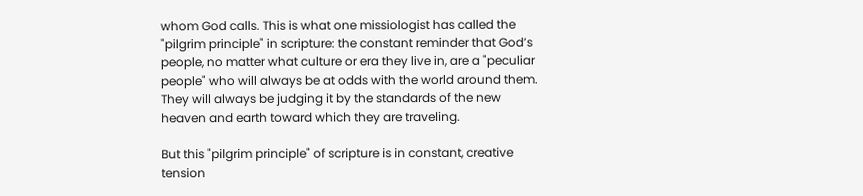whom God calls. This is what one missiologist has called the "pilgrim principle" in scripture: the constant reminder that God’s people, no matter what culture or era they live in, are a "peculiar people" who will always be at odds with the world around them. They will always be judging it by the standards of the new heaven and earth toward which they are traveling.

But this "pilgrim principle" of scripture is in constant, creative tension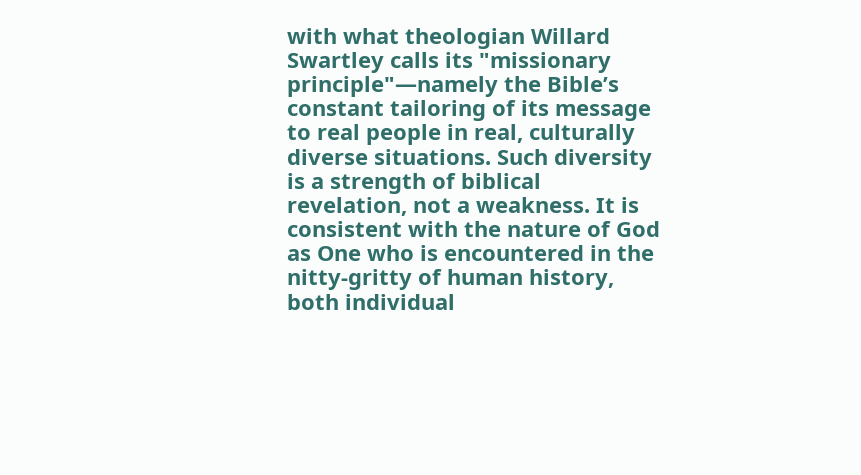with what theologian Willard Swartley calls its "missionary principle"—namely the Bible’s constant tailoring of its message to real people in real, culturally diverse situations. Such diversity is a strength of biblical revelation, not a weakness. It is consistent with the nature of God as One who is encountered in the nitty-gritty of human history, both individual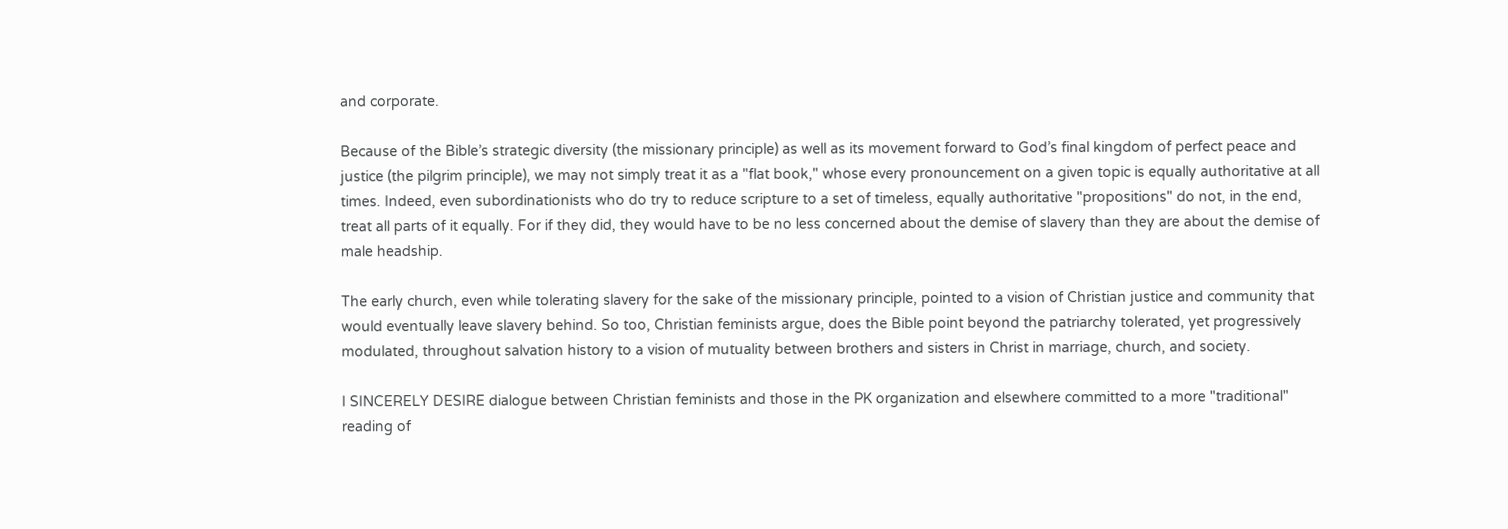and corporate.

Because of the Bible’s strategic diversity (the missionary principle) as well as its movement forward to God’s final kingdom of perfect peace and justice (the pilgrim principle), we may not simply treat it as a "flat book," whose every pronouncement on a given topic is equally authoritative at all times. Indeed, even subordinationists who do try to reduce scripture to a set of timeless, equally authoritative "propositions" do not, in the end, treat all parts of it equally. For if they did, they would have to be no less concerned about the demise of slavery than they are about the demise of male headship.

The early church, even while tolerating slavery for the sake of the missionary principle, pointed to a vision of Christian justice and community that would eventually leave slavery behind. So too, Christian feminists argue, does the Bible point beyond the patriarchy tolerated, yet progressively modulated, throughout salvation history to a vision of mutuality between brothers and sisters in Christ in marriage, church, and society.

I SINCERELY DESIRE dialogue between Christian feminists and those in the PK organization and elsewhere committed to a more "traditional" reading of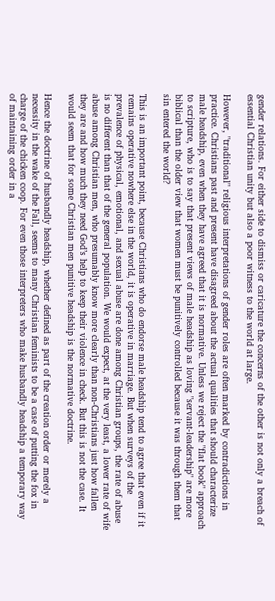gender relations. For either side to dismiss or caricature the concerns of the other is not only a breach of essential Christian unity but also a poor witness to the world at large.

However, "traditional" religious interpretations of gender roles are often marked by contradictions in practice. Christians past and present have disagreed about the actual qualities that should characterize male headship, even when they have agreed that it is normative. Unless we reject the "flat book" approach to scripture, who is to say that present views of male headship as loving "servant-leadership" are more biblical than the older view that women must be punitively controlled because it was through them that sin entered the world?

This is an important point, because Christians who do endorse male headship tend to agree that even if it remains operative nowhere else in the world, it is operative in marriage. But when surveys of the prevalence of physical, emotional, and sexual abuse are done among Christian groups, the rate of abuse is no different than that of the general population. We would expect, at the very least, a lower rate of wife abuse among Christian men, who presumably know more clearly than non-Christians just how fallen they are and how much they need God’s help to keep their violence in check. But this is not the case. It would seem that for some Christian men punitive headship is the normative doctrine.

Hence the doctrine of husbandly headship, whether defined as part of the creation order or merely a necessity in the wake of the Fall, seems to many Christian feminists to be a case of putting the fox in charge of the chicken coop. For even those interpreters who make husbandly headship a temporary way of maintaining order in a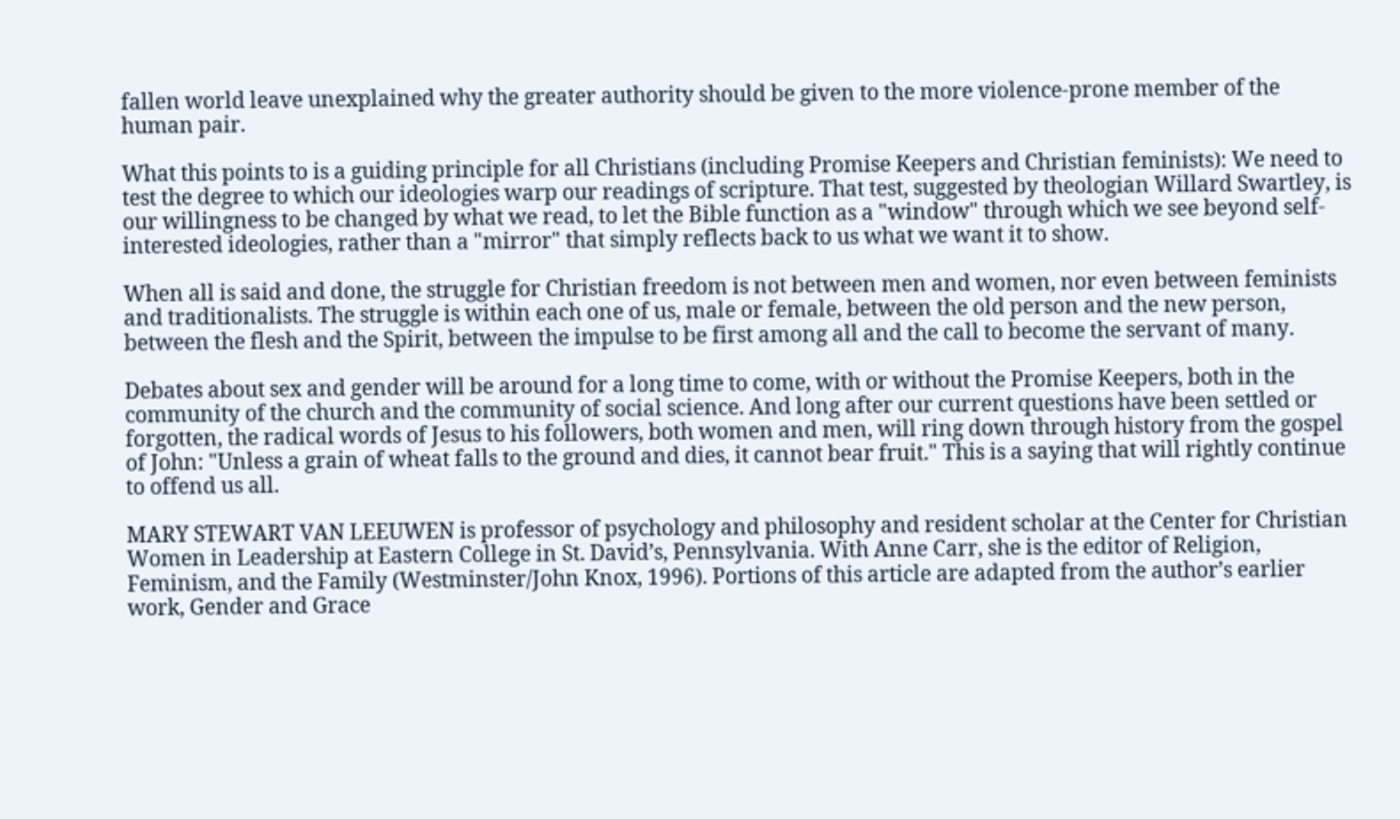fallen world leave unexplained why the greater authority should be given to the more violence-prone member of the human pair.

What this points to is a guiding principle for all Christians (including Promise Keepers and Christian feminists): We need to test the degree to which our ideologies warp our readings of scripture. That test, suggested by theologian Willard Swartley, is our willingness to be changed by what we read, to let the Bible function as a "window" through which we see beyond self-interested ideologies, rather than a "mirror" that simply reflects back to us what we want it to show.

When all is said and done, the struggle for Christian freedom is not between men and women, nor even between feminists and traditionalists. The struggle is within each one of us, male or female, between the old person and the new person, between the flesh and the Spirit, between the impulse to be first among all and the call to become the servant of many.

Debates about sex and gender will be around for a long time to come, with or without the Promise Keepers, both in the community of the church and the community of social science. And long after our current questions have been settled or forgotten, the radical words of Jesus to his followers, both women and men, will ring down through history from the gospel of John: "Unless a grain of wheat falls to the ground and dies, it cannot bear fruit." This is a saying that will rightly continue to offend us all.

MARY STEWART VAN LEEUWEN is professor of psychology and philosophy and resident scholar at the Center for Christian Women in Leadership at Eastern College in St. David’s, Pennsylvania. With Anne Carr, she is the editor of Religion, Feminism, and the Family (Westminster/John Knox, 1996). Portions of this article are adapted from the author’s earlier work, Gender and Grace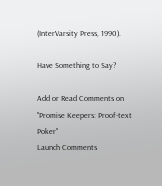(InterVarsity Press, 1990).

Have Something to Say?

Add or Read Comments on
"Promise Keepers: Proof-text Poker"
Launch Comments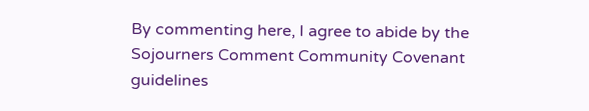By commenting here, I agree to abide by the Sojourners Comment Community Covenant guidelines